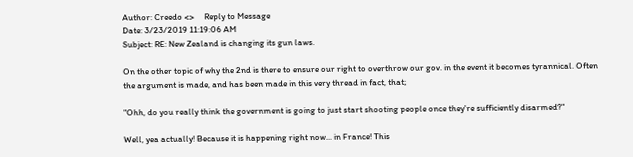Author: Creedo <>     Reply to Message
Date: 3/23/2019 11:19:06 AM
Subject: RE: New Zealand is changing its gun laws.

On the other topic of why the 2nd is there to ensure our right to overthrow our gov. in the event it becomes tyrannical. Often the argument is made, and has been made in this very thread in fact, that;

"Ohh, do you really think the government is going to just start shooting people once they're sufficiently disarmed?"

Well, yea actually! Because it is happening right now... in France! This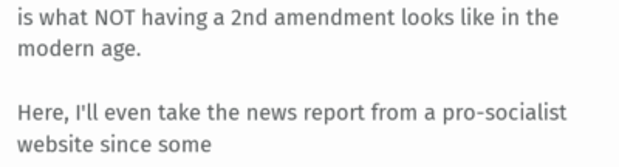is what NOT having a 2nd amendment looks like in the modern age.

Here, I'll even take the news report from a pro-socialist website since some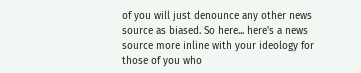of you will just denounce any other news source as biased. So here... here's a news source more inline with your ideology for those of you who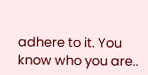adhere to it. You know who you are..